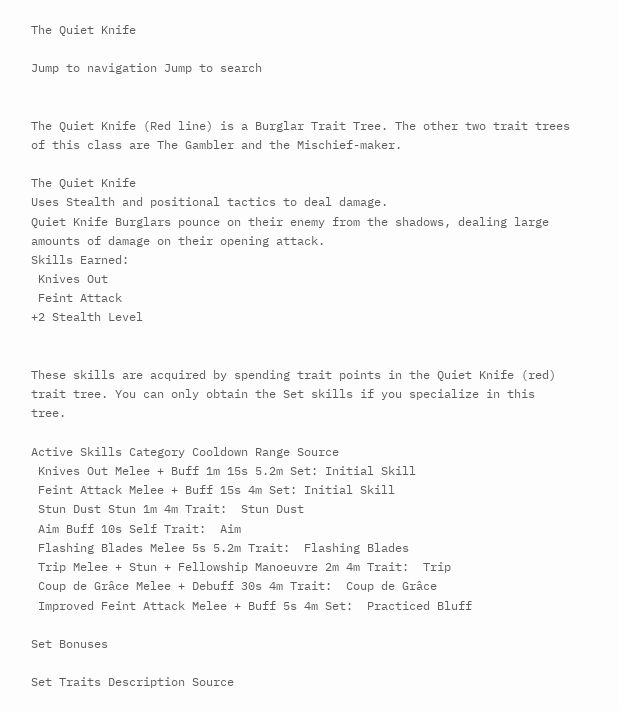The Quiet Knife

Jump to navigation Jump to search


The Quiet Knife (Red line) is a Burglar Trait Tree. The other two trait trees of this class are The Gambler and the Mischief-maker.

The Quiet Knife
Uses Stealth and positional tactics to deal damage.
Quiet Knife Burglars pounce on their enemy from the shadows, dealing large amounts of damage on their opening attack.
Skills Earned:
 Knives Out
 Feint Attack
+2 Stealth Level


These skills are acquired by spending trait points in the Quiet Knife (red) trait tree. You can only obtain the Set skills if you specialize in this tree.

Active Skills Category Cooldown Range Source
 Knives Out Melee + Buff 1m 15s 5.2m Set: Initial Skill
 Feint Attack Melee + Buff 15s 4m Set: Initial Skill
 Stun Dust Stun 1m 4m Trait:  Stun Dust
 Aim Buff 10s Self Trait:  Aim
 Flashing Blades Melee 5s 5.2m Trait:  Flashing Blades
 Trip Melee + Stun + Fellowship Manoeuvre 2m 4m Trait:  Trip
 Coup de Grâce Melee + Debuff 30s 4m Trait:  Coup de Grâce
 Improved Feint Attack Melee + Buff 5s 4m Set:  Practiced Bluff

Set Bonuses

Set Traits Description Source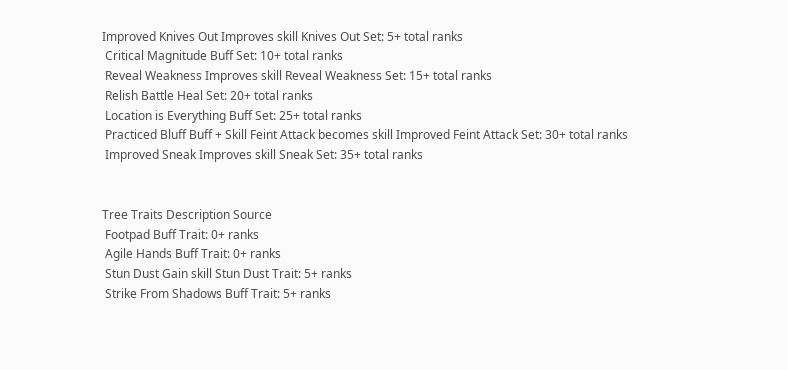Improved Knives Out Improves skill Knives Out Set: 5+ total ranks
 Critical Magnitude Buff Set: 10+ total ranks
 Reveal Weakness Improves skill Reveal Weakness Set: 15+ total ranks
 Relish Battle Heal Set: 20+ total ranks
 Location is Everything Buff Set: 25+ total ranks
 Practiced Bluff Buff + Skill Feint Attack becomes skill Improved Feint Attack Set: 30+ total ranks
 Improved Sneak Improves skill Sneak Set: 35+ total ranks


Tree Traits Description Source
 Footpad Buff Trait: 0+ ranks
 Agile Hands Buff Trait: 0+ ranks
 Stun Dust Gain skill Stun Dust Trait: 5+ ranks
 Strike From Shadows Buff Trait: 5+ ranks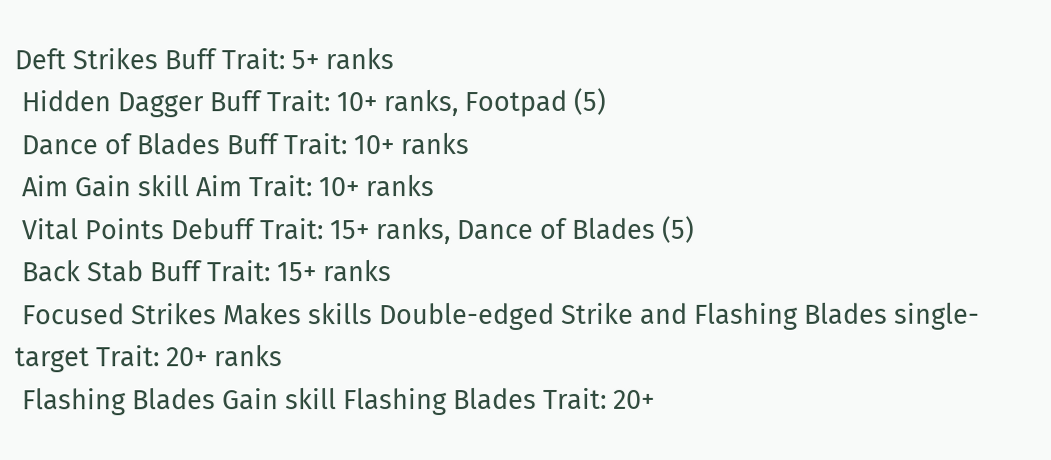Deft Strikes Buff Trait: 5+ ranks
 Hidden Dagger Buff Trait: 10+ ranks, Footpad (5)
 Dance of Blades Buff Trait: 10+ ranks
 Aim Gain skill Aim Trait: 10+ ranks
 Vital Points Debuff Trait: 15+ ranks, Dance of Blades (5)
 Back Stab Buff Trait: 15+ ranks
 Focused Strikes Makes skills Double-edged Strike and Flashing Blades single-target Trait: 20+ ranks
 Flashing Blades Gain skill Flashing Blades Trait: 20+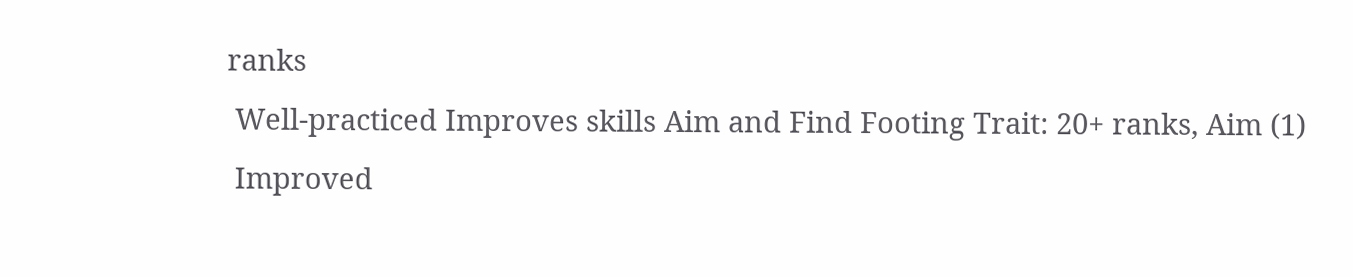ranks
 Well-practiced Improves skills Aim and Find Footing Trait: 20+ ranks, Aim (1)
 Improved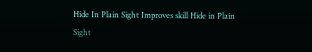Hide In Plain Sight Improves skill Hide in Plain Sight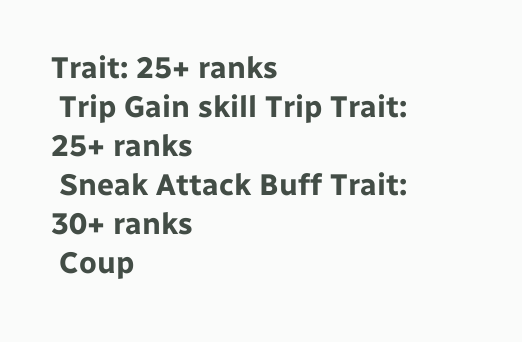Trait: 25+ ranks
 Trip Gain skill Trip Trait: 25+ ranks
 Sneak Attack Buff Trait: 30+ ranks
 Coup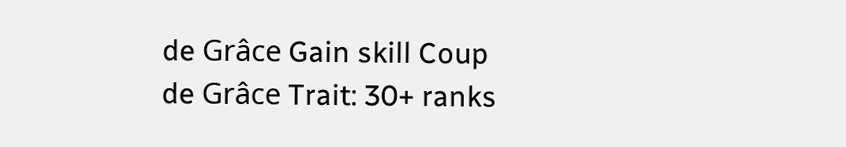de Grâce Gain skill Coup de Grâce Trait: 30+ ranks